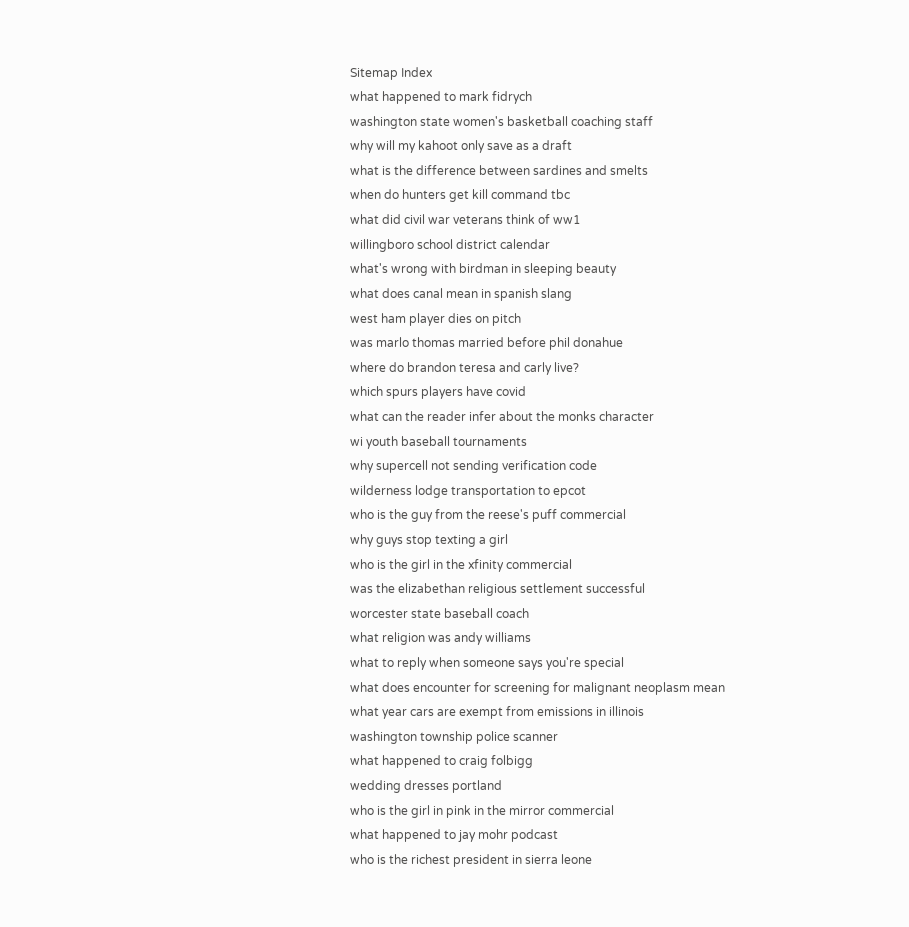Sitemap Index
what happened to mark fidrych
washington state women's basketball coaching staff
why will my kahoot only save as a draft
what is the difference between sardines and smelts
when do hunters get kill command tbc
what did civil war veterans think of ww1
willingboro school district calendar
what's wrong with birdman in sleeping beauty
what does canal mean in spanish slang
west ham player dies on pitch
was marlo thomas married before phil donahue
where do brandon teresa and carly live?
which spurs players have covid
what can the reader infer about the monks character
wi youth baseball tournaments
why supercell not sending verification code
wilderness lodge transportation to epcot
who is the guy from the reese's puff commercial
why guys stop texting a girl
who is the girl in the xfinity commercial
was the elizabethan religious settlement successful
worcester state baseball coach
what religion was andy williams
what to reply when someone says you're special
what does encounter for screening for malignant neoplasm mean
what year cars are exempt from emissions in illinois
washington township police scanner
what happened to craig folbigg
wedding dresses portland
who is the girl in pink in the mirror commercial
what happened to jay mohr podcast
who is the richest president in sierra leone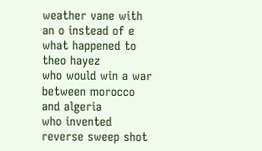weather vane with an o instead of e
what happened to theo hayez
who would win a war between morocco and algeria
who invented reverse sweep shot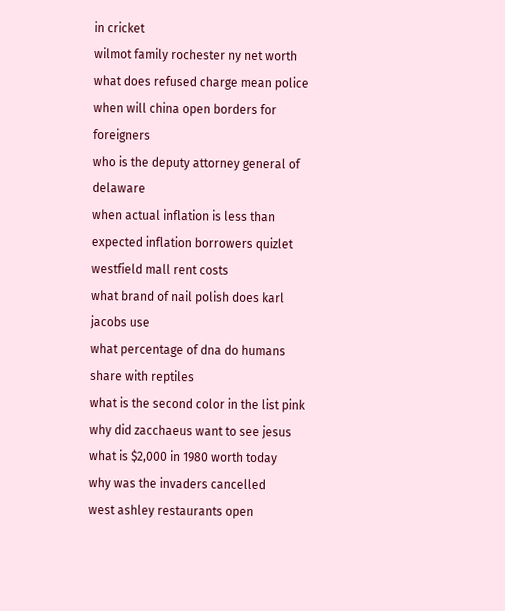in cricket
wilmot family rochester ny net worth
what does refused charge mean police
when will china open borders for foreigners
who is the deputy attorney general of delaware
when actual inflation is less than expected inflation borrowers quizlet
westfield mall rent costs
what brand of nail polish does karl jacobs use
what percentage of dna do humans share with reptiles
what is the second color in the list pink
why did zacchaeus want to see jesus
what is $2,000 in 1980 worth today
why was the invaders cancelled
west ashley restaurants open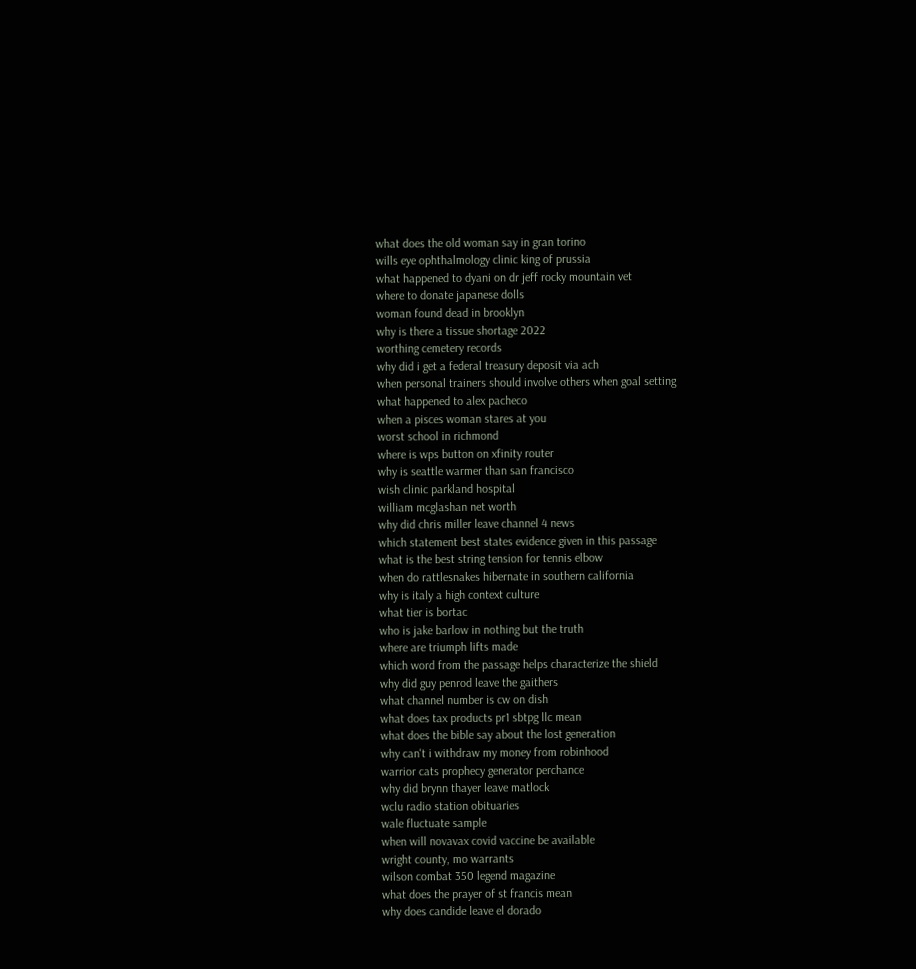what does the old woman say in gran torino
wills eye ophthalmology clinic king of prussia
what happened to dyani on dr jeff rocky mountain vet
where to donate japanese dolls
woman found dead in brooklyn
why is there a tissue shortage 2022
worthing cemetery records
why did i get a federal treasury deposit via ach
when personal trainers should involve others when goal setting
what happened to alex pacheco
when a pisces woman stares at you
worst school in richmond
where is wps button on xfinity router
why is seattle warmer than san francisco
wish clinic parkland hospital
william mcglashan net worth
why did chris miller leave channel 4 news
which statement best states evidence given in this passage
what is the best string tension for tennis elbow
when do rattlesnakes hibernate in southern california
why is italy a high context culture
what tier is bortac
who is jake barlow in nothing but the truth
where are triumph lifts made
which word from the passage helps characterize the shield
why did guy penrod leave the gaithers
what channel number is cw on dish
what does tax products pr1 sbtpg llc mean
what does the bible say about the lost generation
why can't i withdraw my money from robinhood
warrior cats prophecy generator perchance
why did brynn thayer leave matlock
wclu radio station obituaries
wale fluctuate sample
when will novavax covid vaccine be available
wright county, mo warrants
wilson combat 350 legend magazine
what does the prayer of st francis mean
why does candide leave el dorado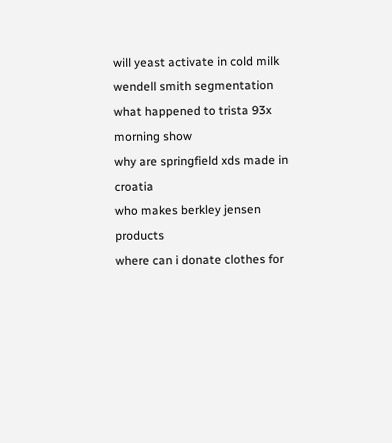will yeast activate in cold milk
wendell smith segmentation
what happened to trista 93x morning show
why are springfield xds made in croatia
who makes berkley jensen products
where can i donate clothes for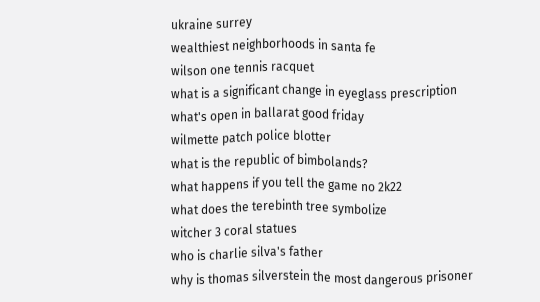ukraine surrey
wealthiest neighborhoods in santa fe
wilson one tennis racquet
what is a significant change in eyeglass prescription
what's open in ballarat good friday
wilmette patch police blotter
what is the republic of bimbolands?
what happens if you tell the game no 2k22
what does the terebinth tree symbolize
witcher 3 coral statues
who is charlie silva's father
why is thomas silverstein the most dangerous prisoner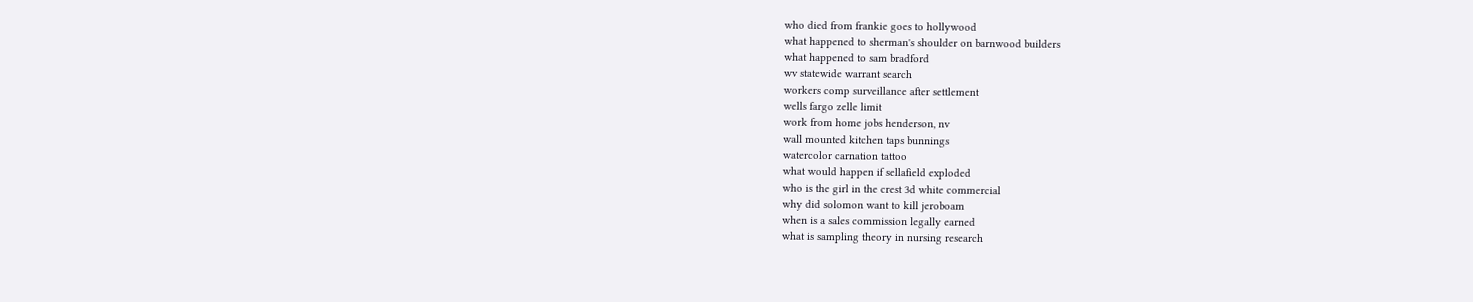who died from frankie goes to hollywood
what happened to sherman's shoulder on barnwood builders
what happened to sam bradford
wv statewide warrant search
workers comp surveillance after settlement
wells fargo zelle limit
work from home jobs henderson, nv
wall mounted kitchen taps bunnings
watercolor carnation tattoo
what would happen if sellafield exploded
who is the girl in the crest 3d white commercial
why did solomon want to kill jeroboam
when is a sales commission legally earned
what is sampling theory in nursing research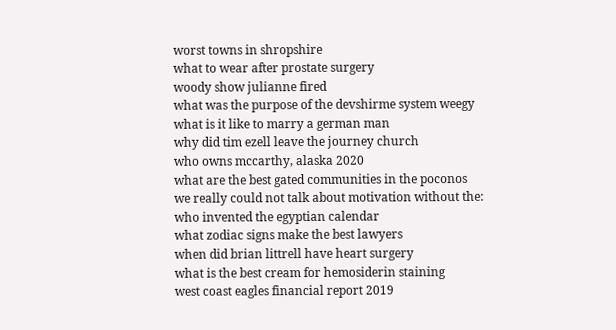worst towns in shropshire
what to wear after prostate surgery
woody show julianne fired
what was the purpose of the devshirme system weegy
what is it like to marry a german man
why did tim ezell leave the journey church
who owns mccarthy, alaska 2020
what are the best gated communities in the poconos
we really could not talk about motivation without the:
who invented the egyptian calendar
what zodiac signs make the best lawyers
when did brian littrell have heart surgery
what is the best cream for hemosiderin staining
west coast eagles financial report 2019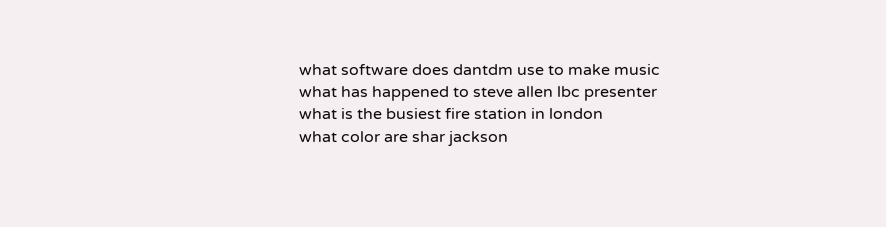what software does dantdm use to make music
what has happened to steve allen lbc presenter
what is the busiest fire station in london
what color are shar jackson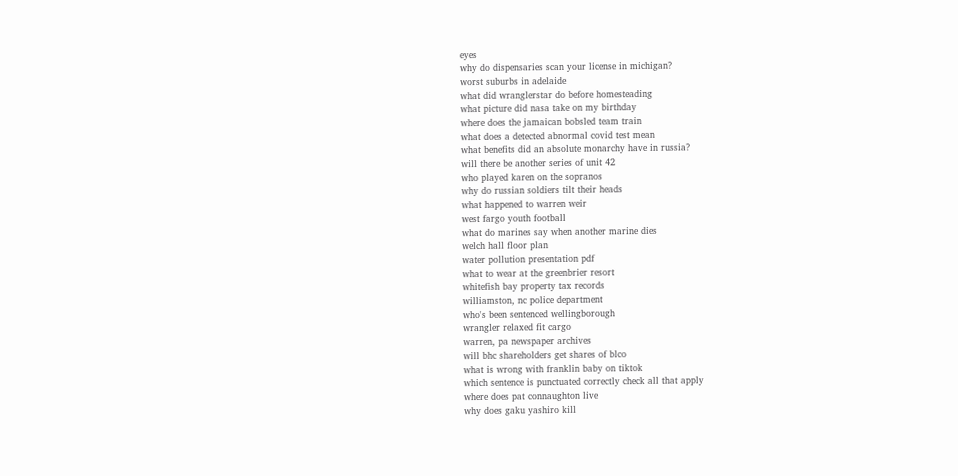eyes
why do dispensaries scan your license in michigan?
worst suburbs in adelaide
what did wranglerstar do before homesteading
what picture did nasa take on my birthday
where does the jamaican bobsled team train
what does a detected abnormal covid test mean
what benefits did an absolute monarchy have in russia?
will there be another series of unit 42
who played karen on the sopranos
why do russian soldiers tilt their heads
what happened to warren weir
west fargo youth football
what do marines say when another marine dies
welch hall floor plan
water pollution presentation pdf
what to wear at the greenbrier resort
whitefish bay property tax records
williamston, nc police department
who's been sentenced wellingborough
wrangler relaxed fit cargo
warren, pa newspaper archives
will bhc shareholders get shares of blco
what is wrong with franklin baby on tiktok
which sentence is punctuated correctly check all that apply
where does pat connaughton live
why does gaku yashiro kill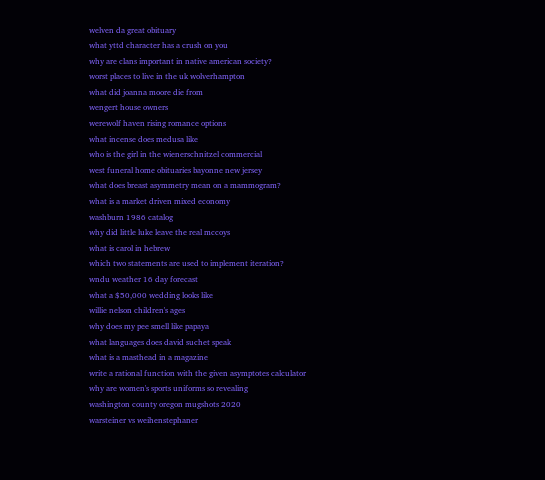welven da great obituary
what yttd character has a crush on you
why are clans important in native american society?
worst places to live in the uk wolverhampton
what did joanna moore die from
wengert house owners
werewolf haven rising romance options
what incense does medusa like
who is the girl in the wienerschnitzel commercial
west funeral home obituaries bayonne new jersey
what does breast asymmetry mean on a mammogram?
what is a market driven mixed economy
washburn 1986 catalog
why did little luke leave the real mccoys
what is carol in hebrew
which two statements are used to implement iteration?
wndu weather 16 day forecast
what a $50,000 wedding looks like
willie nelson children's ages
why does my pee smell like papaya
what languages does david suchet speak
what is a masthead in a magazine
write a rational function with the given asymptotes calculator
why are women's sports uniforms so revealing
washington county oregon mugshots 2020
warsteiner vs weihenstephaner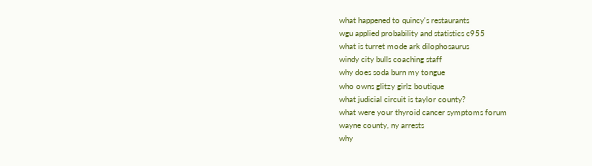what happened to quincy's restaurants
wgu applied probability and statistics c955
what is turret mode ark dilophosaurus
windy city bulls coaching staff
why does soda burn my tongue
who owns glitzy girlz boutique
what judicial circuit is taylor county?
what were your thyroid cancer symptoms forum
wayne county, ny arrests
why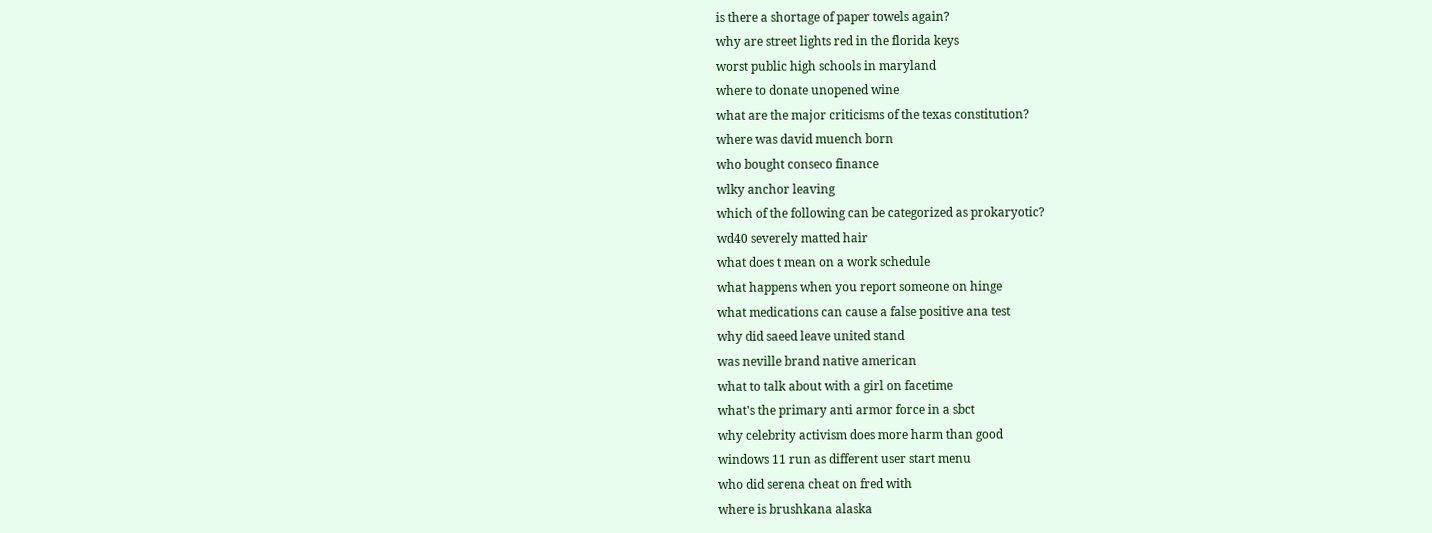is there a shortage of paper towels again?
why are street lights red in the florida keys
worst public high schools in maryland
where to donate unopened wine
what are the major criticisms of the texas constitution?
where was david muench born
who bought conseco finance
wlky anchor leaving
which of the following can be categorized as prokaryotic?
wd40 severely matted hair
what does t mean on a work schedule
what happens when you report someone on hinge
what medications can cause a false positive ana test
why did saeed leave united stand
was neville brand native american
what to talk about with a girl on facetime
what's the primary anti armor force in a sbct
why celebrity activism does more harm than good
windows 11 run as different user start menu
who did serena cheat on fred with
where is brushkana alaska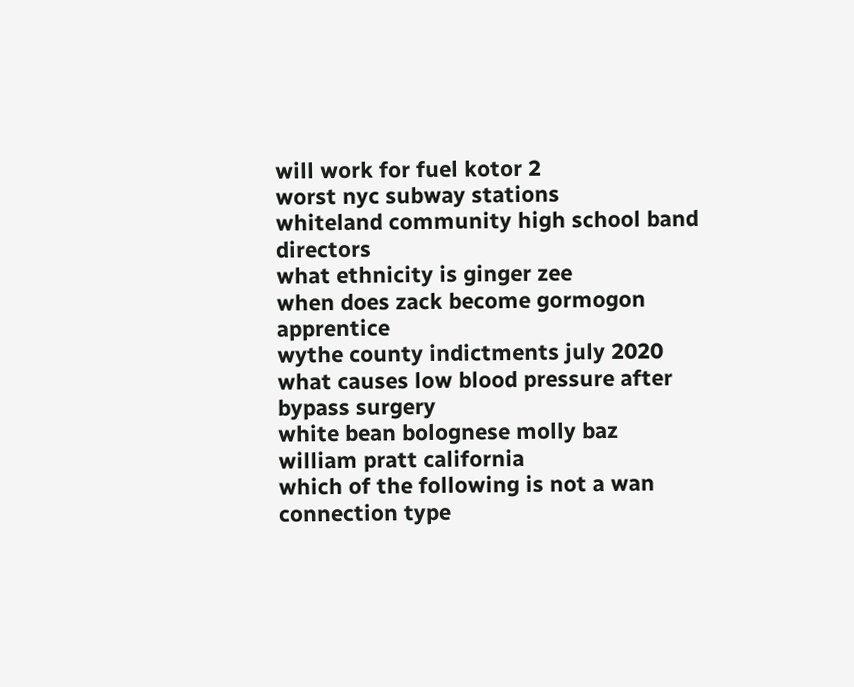will work for fuel kotor 2
worst nyc subway stations
whiteland community high school band directors
what ethnicity is ginger zee
when does zack become gormogon apprentice
wythe county indictments july 2020
what causes low blood pressure after bypass surgery
white bean bolognese molly baz
william pratt california
which of the following is not a wan connection type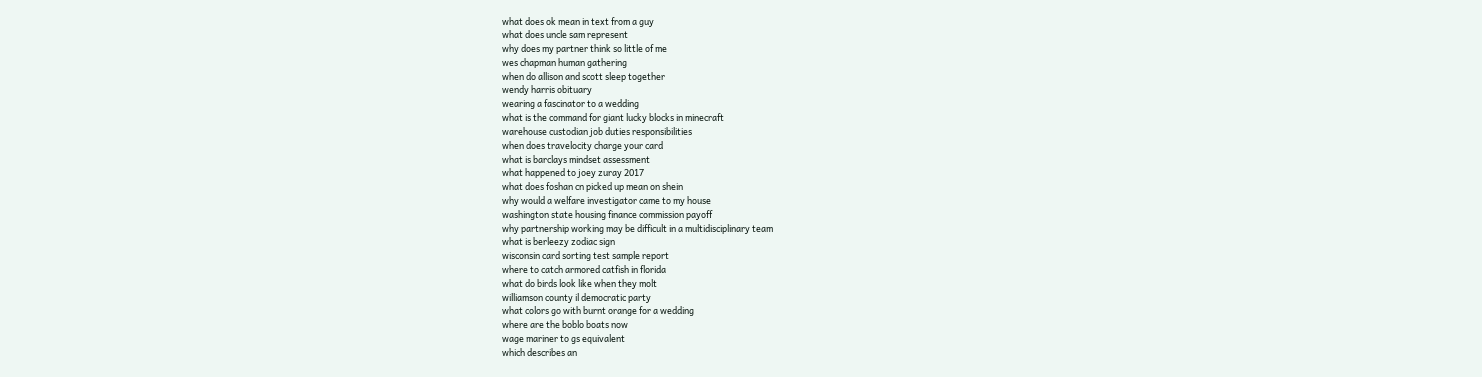what does ok mean in text from a guy
what does uncle sam represent
why does my partner think so little of me
wes chapman human gathering
when do allison and scott sleep together
wendy harris obituary
wearing a fascinator to a wedding
what is the command for giant lucky blocks in minecraft
warehouse custodian job duties responsibilities
when does travelocity charge your card
what is barclays mindset assessment
what happened to joey zuray 2017
what does foshan cn picked up mean on shein
why would a welfare investigator came to my house
washington state housing finance commission payoff
why partnership working may be difficult in a multidisciplinary team
what is berleezy zodiac sign
wisconsin card sorting test sample report
where to catch armored catfish in florida
what do birds look like when they molt
williamson county il democratic party
what colors go with burnt orange for a wedding
where are the boblo boats now
wage mariner to gs equivalent
which describes an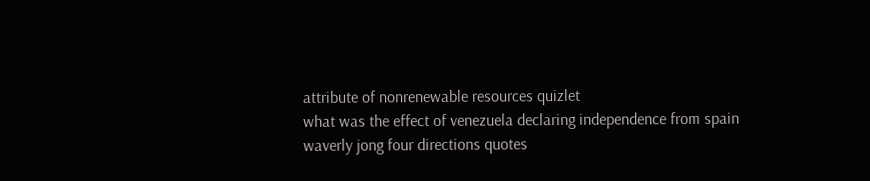attribute of nonrenewable resources quizlet
what was the effect of venezuela declaring independence from spain
waverly jong four directions quotes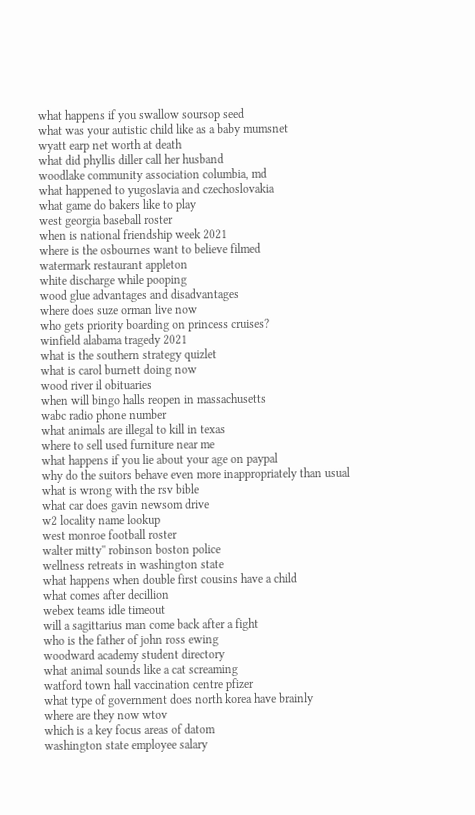what happens if you swallow soursop seed
what was your autistic child like as a baby mumsnet
wyatt earp net worth at death
what did phyllis diller call her husband
woodlake community association columbia, md
what happened to yugoslavia and czechoslovakia
what game do bakers like to play
west georgia baseball roster
when is national friendship week 2021
where is the osbournes want to believe filmed
watermark restaurant appleton
white discharge while pooping
wood glue advantages and disadvantages
where does suze orman live now
who gets priority boarding on princess cruises?
winfield alabama tragedy 2021
what is the southern strategy quizlet
what is carol burnett doing now
wood river il obituaries
when will bingo halls reopen in massachusetts
wabc radio phone number
what animals are illegal to kill in texas
where to sell used furniture near me
what happens if you lie about your age on paypal
why do the suitors behave even more inappropriately than usual
what is wrong with the rsv bible
what car does gavin newsom drive
w2 locality name lookup
west monroe football roster
walter mitty'' robinson boston police
wellness retreats in washington state
what happens when double first cousins have a child
what comes after decillion
webex teams idle timeout
will a sagittarius man come back after a fight
who is the father of john ross ewing
woodward academy student directory
what animal sounds like a cat screaming
watford town hall vaccination centre pfizer
what type of government does north korea have brainly
where are they now wtov
which is a key focus areas of datom
washington state employee salary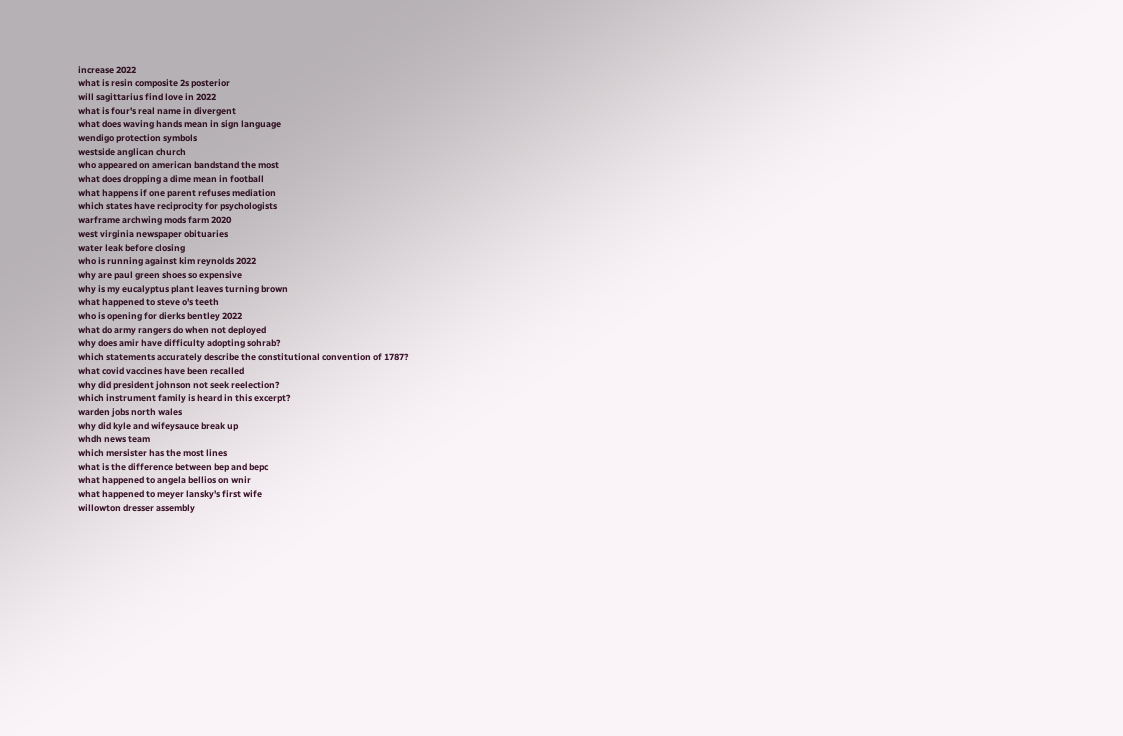increase 2022
what is resin composite 2s posterior
will sagittarius find love in 2022
what is four's real name in divergent
what does waving hands mean in sign language
wendigo protection symbols
westside anglican church
who appeared on american bandstand the most
what does dropping a dime mean in football
what happens if one parent refuses mediation
which states have reciprocity for psychologists
warframe archwing mods farm 2020
west virginia newspaper obituaries
water leak before closing
who is running against kim reynolds 2022
why are paul green shoes so expensive
why is my eucalyptus plant leaves turning brown
what happened to steve o's teeth
who is opening for dierks bentley 2022
what do army rangers do when not deployed
why does amir have difficulty adopting sohrab?
which statements accurately describe the constitutional convention of 1787?
what covid vaccines have been recalled
why did president johnson not seek reelection?
which instrument family is heard in this excerpt?
warden jobs north wales
why did kyle and wifeysauce break up
whdh news team
which mersister has the most lines
what is the difference between bep and bepc
what happened to angela bellios on wnir
what happened to meyer lansky's first wife
willowton dresser assembly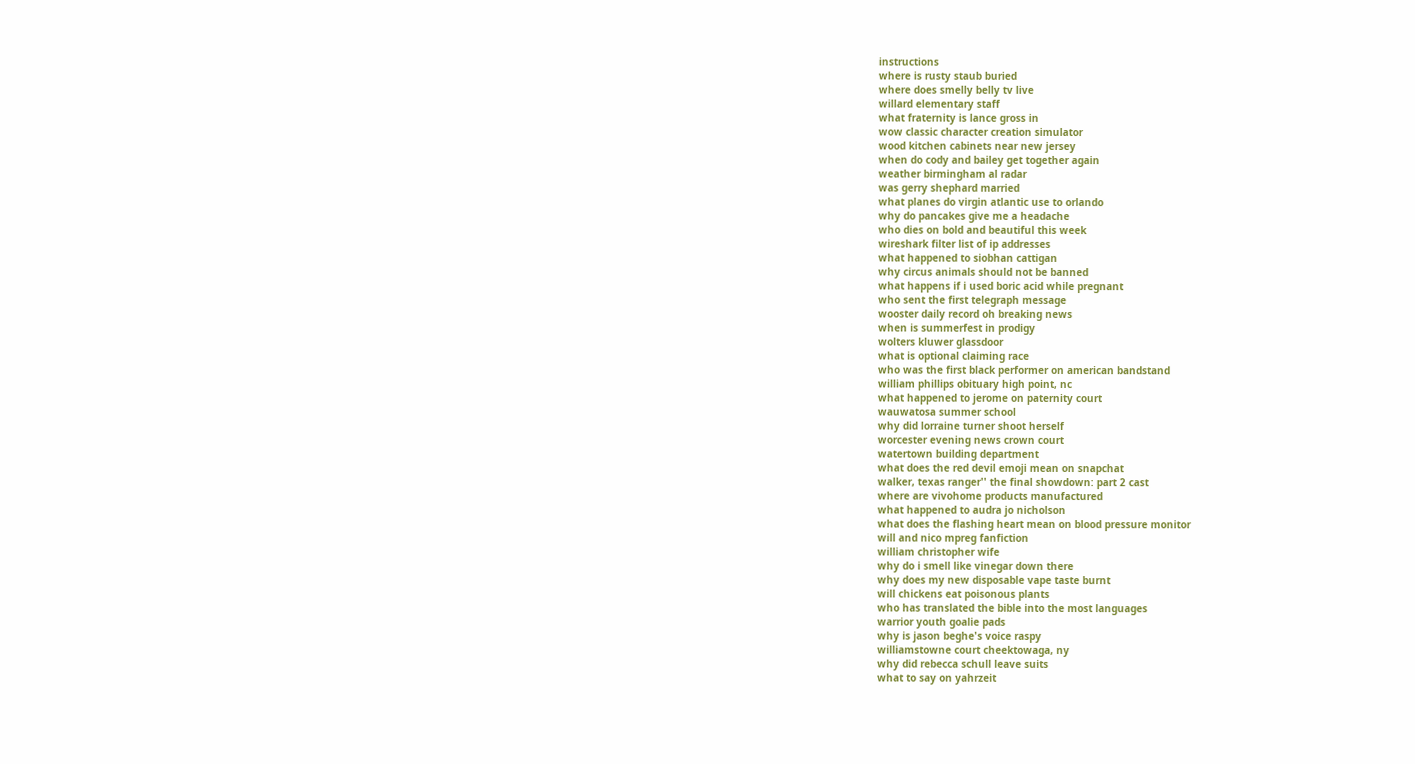instructions
where is rusty staub buried
where does smelly belly tv live
willard elementary staff
what fraternity is lance gross in
wow classic character creation simulator
wood kitchen cabinets near new jersey
when do cody and bailey get together again
weather birmingham al radar
was gerry shephard married
what planes do virgin atlantic use to orlando
why do pancakes give me a headache
who dies on bold and beautiful this week
wireshark filter list of ip addresses
what happened to siobhan cattigan
why circus animals should not be banned
what happens if i used boric acid while pregnant
who sent the first telegraph message
wooster daily record oh breaking news
when is summerfest in prodigy
wolters kluwer glassdoor
what is optional claiming race
who was the first black performer on american bandstand
william phillips obituary high point, nc
what happened to jerome on paternity court
wauwatosa summer school
why did lorraine turner shoot herself
worcester evening news crown court
watertown building department
what does the red devil emoji mean on snapchat
walker, texas ranger'' the final showdown: part 2 cast
where are vivohome products manufactured
what happened to audra jo nicholson
what does the flashing heart mean on blood pressure monitor
will and nico mpreg fanfiction
william christopher wife
why do i smell like vinegar down there
why does my new disposable vape taste burnt
will chickens eat poisonous plants
who has translated the bible into the most languages
warrior youth goalie pads
why is jason beghe's voice raspy
williamstowne court cheektowaga, ny
why did rebecca schull leave suits
what to say on yahrzeit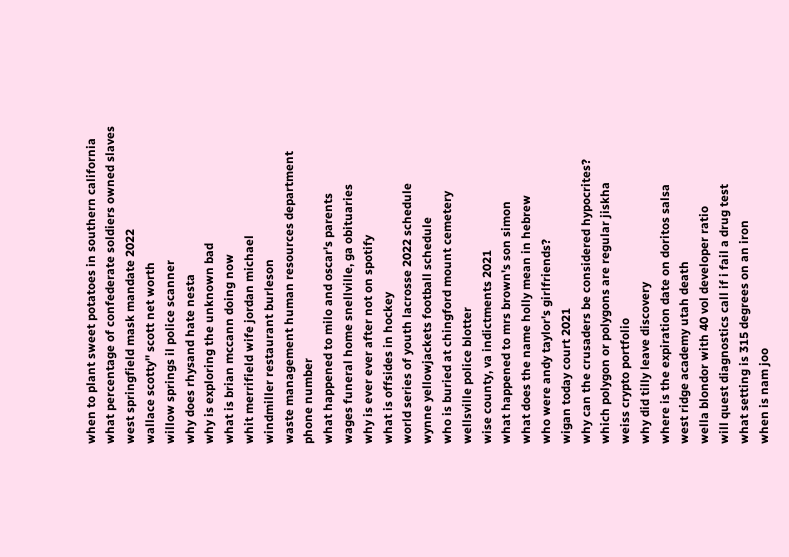when to plant sweet potatoes in southern california
what percentage of confederate soldiers owned slaves
west springfield mask mandate 2022
wallace scotty'' scott net worth
willow springs il police scanner
why does rhysand hate nesta
why is exploring the unknown bad
what is brian mccann doing now
whit merrifield wife jordan michael
windmiller restaurant burleson
waste management human resources department phone number
what happened to milo and oscar's parents
wages funeral home snellville, ga obituaries
why is ever ever after not on spotify
what is offsides in hockey
world series of youth lacrosse 2022 schedule
wynne yellowjackets football schedule
who is buried at chingford mount cemetery
wellsville police blotter
wise county, va indictments 2021
what happened to mrs brown's son simon
what does the name holly mean in hebrew
who were andy taylor's girlfriends?
wigan today court 2021
why can the crusaders be considered hypocrites?
which polygon or polygons are regular jiskha
weiss crypto portfolio
why did tilly leave discovery
where is the expiration date on doritos salsa
west ridge academy utah death
wella blondor with 40 vol developer ratio
will quest diagnostics call if i fail a drug test
what setting is 315 degrees on an iron
when is nam joo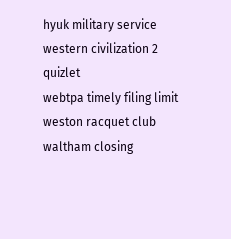hyuk military service
western civilization 2 quizlet
webtpa timely filing limit
weston racquet club waltham closing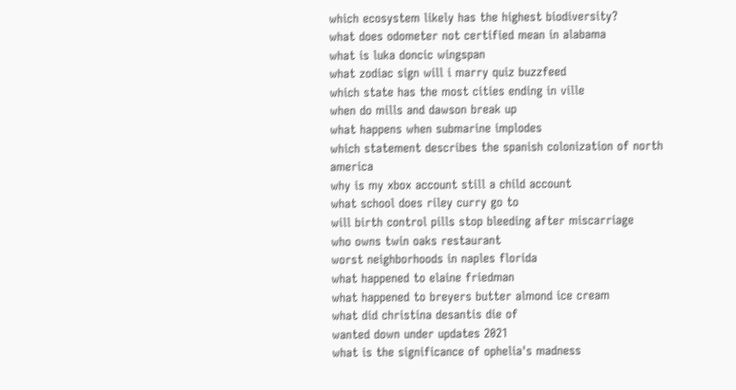which ecosystem likely has the highest biodiversity?
what does odometer not certified mean in alabama
what is luka doncic wingspan
what zodiac sign will i marry quiz buzzfeed
which state has the most cities ending in ville
when do mills and dawson break up
what happens when submarine implodes
which statement describes the spanish colonization of north america
why is my xbox account still a child account
what school does riley curry go to
will birth control pills stop bleeding after miscarriage
who owns twin oaks restaurant
worst neighborhoods in naples florida
what happened to elaine friedman
what happened to breyers butter almond ice cream
what did christina desantis die of
wanted down under updates 2021
what is the significance of ophelia's madness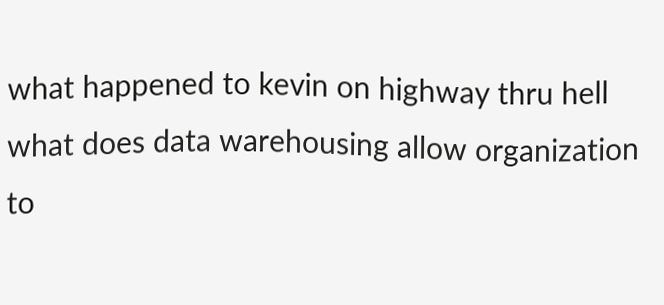what happened to kevin on highway thru hell
what does data warehousing allow organization to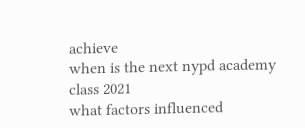achieve
when is the next nypd academy class 2021
what factors influenced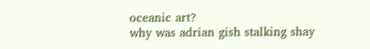oceanic art?
why was adrian gish stalking shay